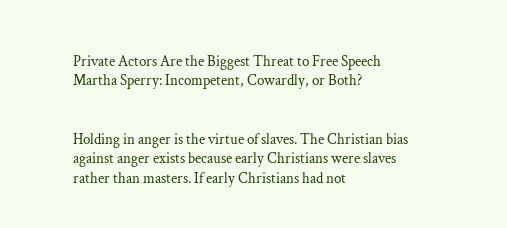Private Actors Are the Biggest Threat to Free Speech
Martha Sperry: Incompetent, Cowardly, or Both?


Holding in anger is the virtue of slaves. The Christian bias against anger exists because early Christians were slaves rather than masters. If early Christians had not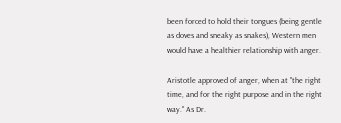been forced to hold their tongues (being gentle as doves and sneaky as snakes), Western men would have a healthier relationship with anger.

Aristotle approved of anger, when at "the right time, and for the right purpose and in the right way." As Dr.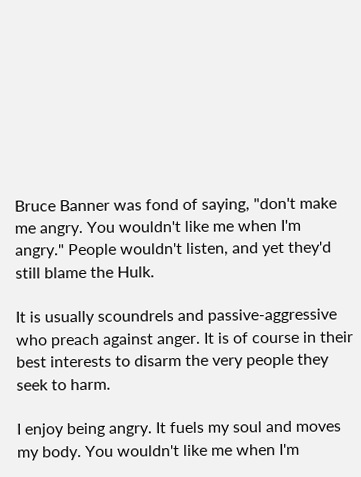Bruce Banner was fond of saying, "don't make me angry. You wouldn't like me when I'm angry." People wouldn't listen, and yet they'd still blame the Hulk.

It is usually scoundrels and passive-aggressive who preach against anger. It is of course in their best interests to disarm the very people they seek to harm.

I enjoy being angry. It fuels my soul and moves my body. You wouldn't like me when I'm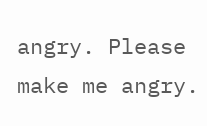angry. Please make me angry.